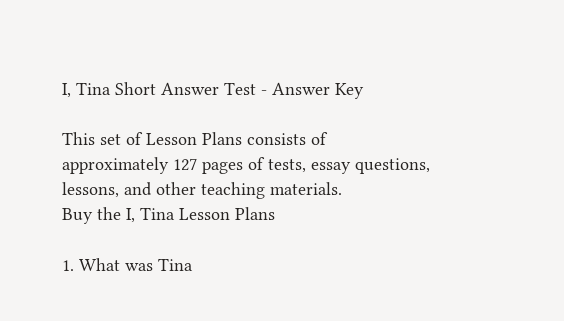I, Tina Short Answer Test - Answer Key

This set of Lesson Plans consists of approximately 127 pages of tests, essay questions, lessons, and other teaching materials.
Buy the I, Tina Lesson Plans

1. What was Tina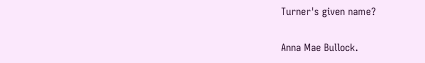Turner's given name?

Anna Mae Bullock.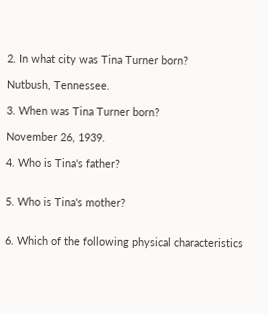2. In what city was Tina Turner born?

Nutbush, Tennessee.

3. When was Tina Turner born?

November 26, 1939.

4. Who is Tina's father?


5. Who is Tina's mother?


6. Which of the following physical characteristics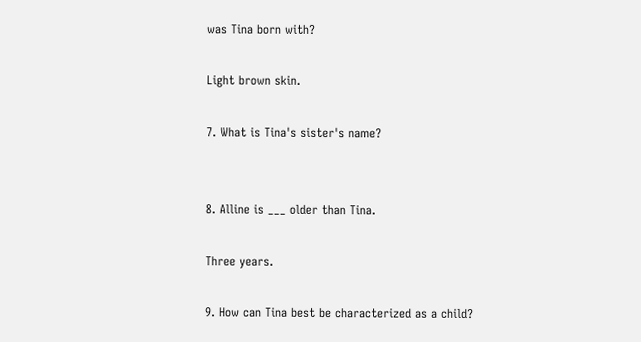was Tina born with?

Light brown skin.

7. What is Tina's sister's name?


8. Alline is ___ older than Tina.

Three years.

9. How can Tina best be characterized as a child?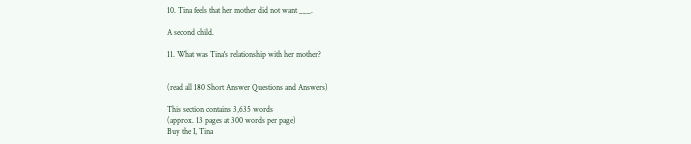10. Tina feels that her mother did not want ___.

A second child.

11. What was Tina's relationship with her mother?


(read all 180 Short Answer Questions and Answers)

This section contains 3,635 words
(approx. 13 pages at 300 words per page)
Buy the I, Tina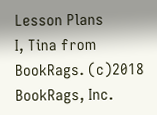Lesson Plans
I, Tina from BookRags. (c)2018 BookRags, Inc.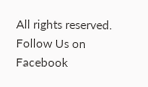All rights reserved.
Follow Us on Facebook